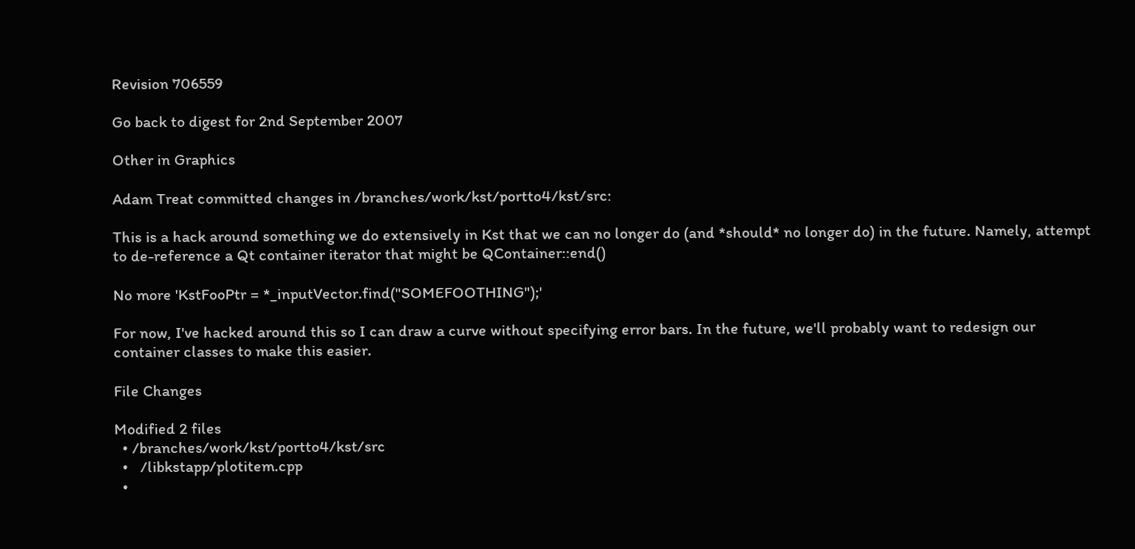Revision 706559

Go back to digest for 2nd September 2007

Other in Graphics

Adam Treat committed changes in /branches/work/kst/portto4/kst/src:

This is a hack around something we do extensively in Kst that we can no longer do (and *should* no longer do) in the future. Namely, attempt to de-reference a Qt container iterator that might be QContainer::end()

No more 'KstFooPtr = *_inputVector.find("SOMEFOOTHING");'

For now, I've hacked around this so I can draw a curve without specifying error bars. In the future, we'll probably want to redesign our container classes to make this easier.

File Changes

Modified 2 files
  • /branches/work/kst/portto4/kst/src
  •   /libkstapp/plotitem.cpp
  •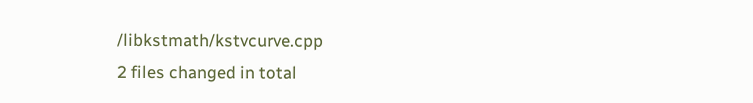/libkstmath/kstvcurve.cpp
2 files changed in total